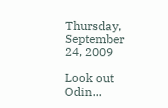Thursday, September 24, 2009

Look out Odin...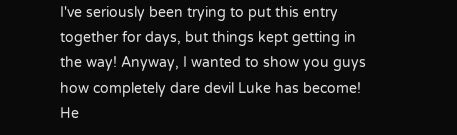I've seriously been trying to put this entry together for days, but things kept getting in the way! Anyway, I wanted to show you guys how completely dare devil Luke has become! He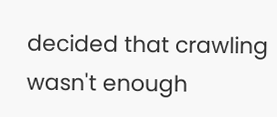decided that crawling wasn't enough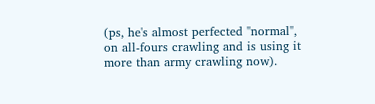(ps, he's almost perfected "normal", on all-fours crawling and is using it more than army crawling now).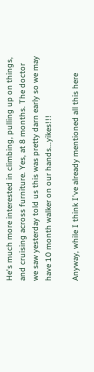He's much more interested in climbing, pulling up on things, and cruising across furniture. Yes, at 8 months. The doctor we saw yesterday told us this was pretty darn early so we may have 10 month walker on our hands...yikes!!!

Anyway, while I think I've already mentioned all this here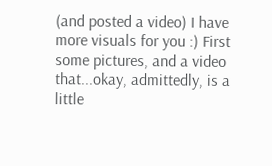(and posted a video) I have more visuals for you :) First some pictures, and a video that...okay, admittedly, is a little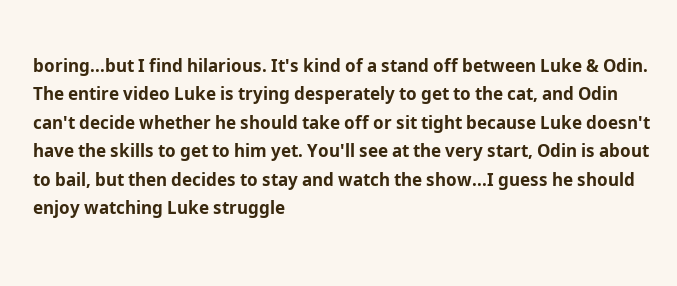boring...but I find hilarious. It's kind of a stand off between Luke & Odin. The entire video Luke is trying desperately to get to the cat, and Odin can't decide whether he should take off or sit tight because Luke doesn't have the skills to get to him yet. You'll see at the very start, Odin is about to bail, but then decides to stay and watch the show...I guess he should enjoy watching Luke struggle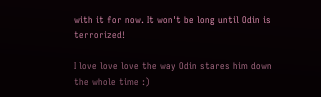with it for now. It won't be long until Odin is terrorized!

I love love love the way Odin stares him down the whole time :)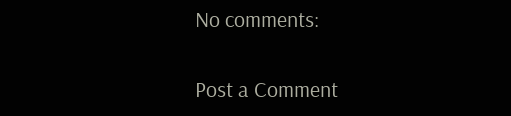No comments:

Post a Comment